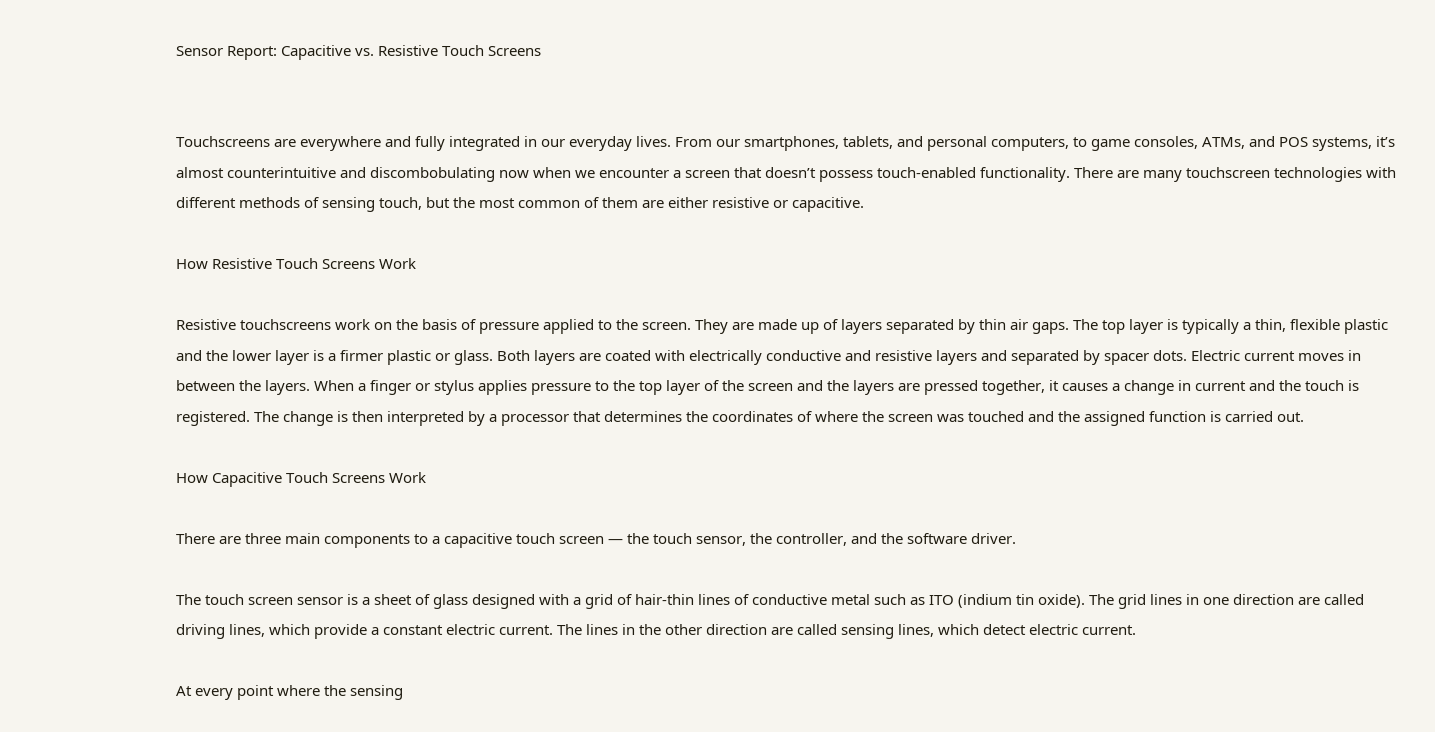Sensor Report: Capacitive vs. Resistive Touch Screens


Touchscreens are everywhere and fully integrated in our everyday lives. From our smartphones, tablets, and personal computers, to game consoles, ATMs, and POS systems, it’s almost counterintuitive and discombobulating now when we encounter a screen that doesn’t possess touch-enabled functionality. There are many touchscreen technologies with different methods of sensing touch, but the most common of them are either resistive or capacitive.

How Resistive Touch Screens Work

Resistive touchscreens work on the basis of pressure applied to the screen. They are made up of layers separated by thin air gaps. The top layer is typically a thin, flexible plastic and the lower layer is a firmer plastic or glass. Both layers are coated with electrically conductive and resistive layers and separated by spacer dots. Electric current moves in between the layers. When a finger or stylus applies pressure to the top layer of the screen and the layers are pressed together, it causes a change in current and the touch is registered. The change is then interpreted by a processor that determines the coordinates of where the screen was touched and the assigned function is carried out.

How Capacitive Touch Screens Work

There are three main components to a capacitive touch screen — the touch sensor, the controller, and the software driver.

The touch screen sensor is a sheet of glass designed with a grid of hair-thin lines of conductive metal such as ITO (indium tin oxide). The grid lines in one direction are called driving lines, which provide a constant electric current. The lines in the other direction are called sensing lines, which detect electric current.

At every point where the sensing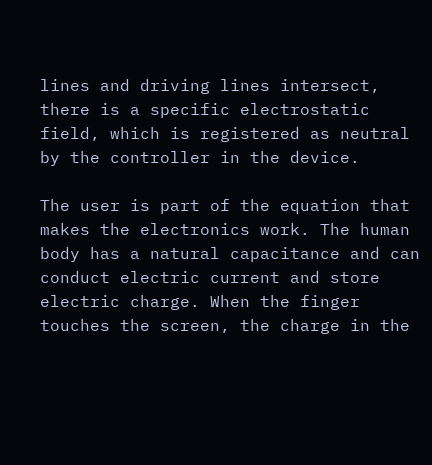lines and driving lines intersect, there is a specific electrostatic field, which is registered as neutral by the controller in the device.

The user is part of the equation that makes the electronics work. The human body has a natural capacitance and can conduct electric current and store electric charge. When the finger touches the screen, the charge in the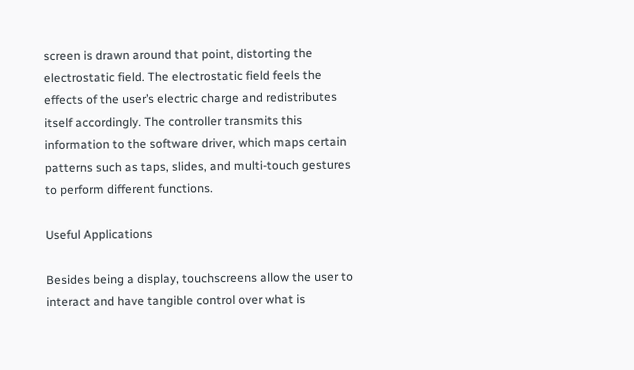screen is drawn around that point, distorting the electrostatic field. The electrostatic field feels the effects of the user’s electric charge and redistributes itself accordingly. The controller transmits this information to the software driver, which maps certain patterns such as taps, slides, and multi-touch gestures to perform different functions.

Useful Applications

Besides being a display, touchscreens allow the user to interact and have tangible control over what is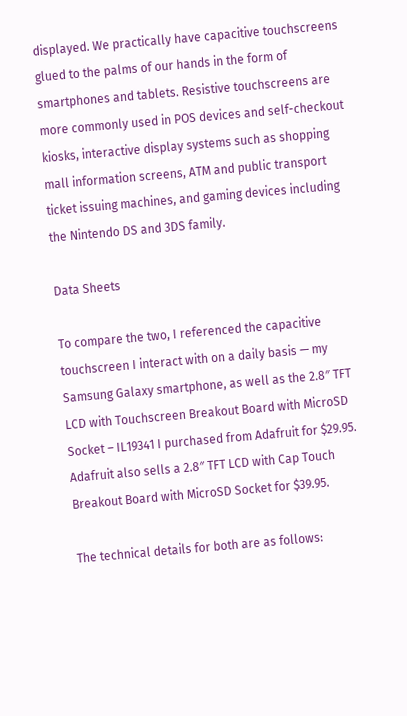displayed. We practically have capacitive touchscreens glued to the palms of our hands in the form of smartphones and tablets. Resistive touchscreens are more commonly used in POS devices and self-checkout kiosks, interactive display systems such as shopping mall information screens, ATM and public transport ticket issuing machines, and gaming devices including the Nintendo DS and 3DS family.

Data Sheets

To compare the two, I referenced the capacitive touchscreen I interact with on a daily basis — my Samsung Galaxy smartphone, as well as the 2.8″ TFT LCD with Touchscreen Breakout Board with MicroSD Socket – IL19341 I purchased from Adafruit for $29.95. Adafruit also sells a 2.8″ TFT LCD with Cap Touch Breakout Board with MicroSD Socket for $39.95.

The technical details for both are as follows: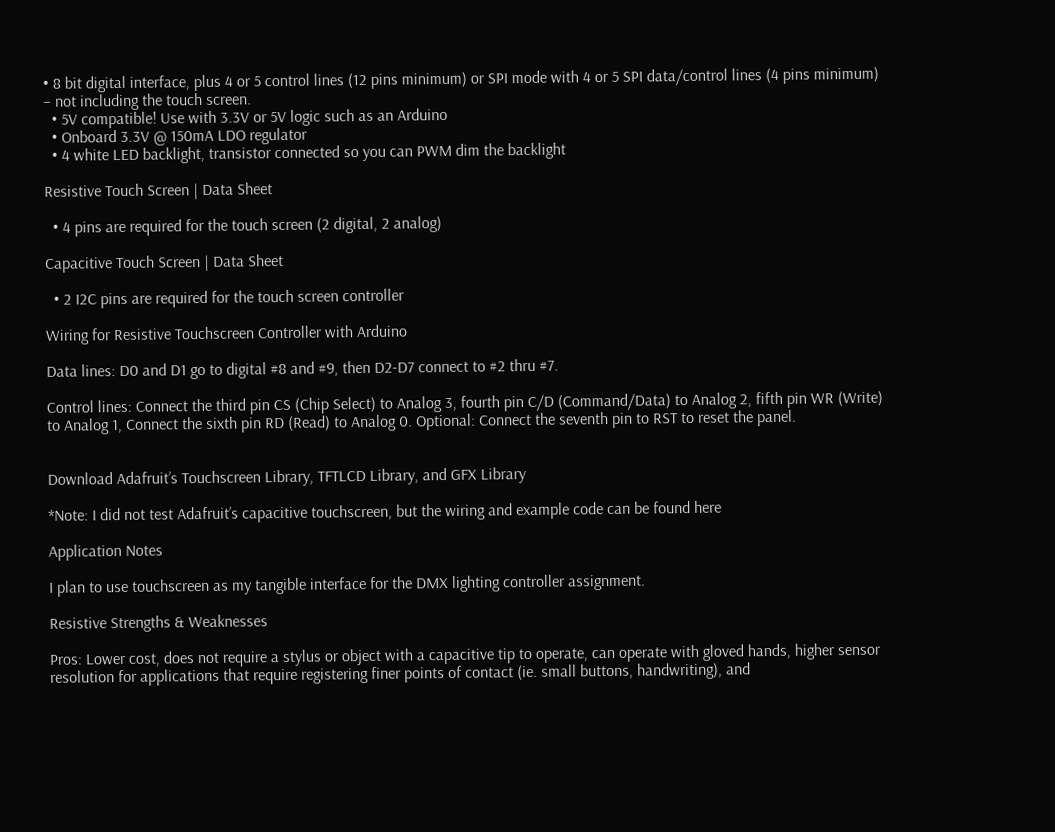• 8 bit digital interface, plus 4 or 5 control lines (12 pins minimum) or SPI mode with 4 or 5 SPI data/control lines (4 pins minimum) – not including the touch screen.
  • 5V compatible! Use with 3.3V or 5V logic such as an Arduino
  • Onboard 3.3V @ 150mA LDO regulator
  • 4 white LED backlight, transistor connected so you can PWM dim the backlight

Resistive Touch Screen | Data Sheet

  • 4 pins are required for the touch screen (2 digital, 2 analog)

Capacitive Touch Screen | Data Sheet

  • 2 I2C pins are required for the touch screen controller

Wiring for Resistive Touchscreen Controller with Arduino

Data lines: D0 and D1 go to digital #8 and #9, then D2-D7 connect to #2 thru #7.

Control lines: Connect the third pin CS (Chip Select) to Analog 3, fourth pin C/D (Command/Data) to Analog 2, fifth pin WR (Write) to Analog 1, Connect the sixth pin RD (Read) to Analog 0. Optional: Connect the seventh pin to RST to reset the panel.


Download Adafruit’s Touchscreen Library, TFTLCD Library, and GFX Library

*Note: I did not test Adafruit’s capacitive touchscreen, but the wiring and example code can be found here

Application Notes

I plan to use touchscreen as my tangible interface for the DMX lighting controller assignment.

Resistive Strengths & Weaknesses

Pros: Lower cost, does not require a stylus or object with a capacitive tip to operate, can operate with gloved hands, higher sensor resolution for applications that require registering finer points of contact (ie. small buttons, handwriting), and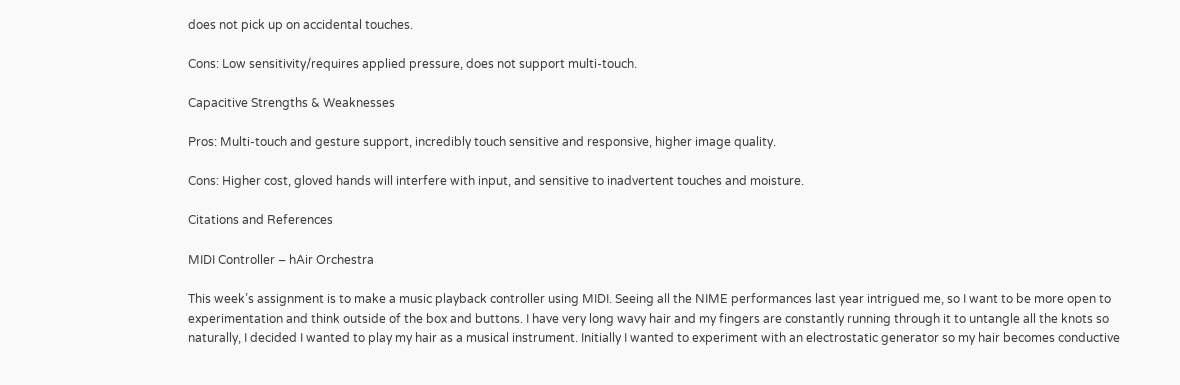does not pick up on accidental touches.

Cons: Low sensitivity/requires applied pressure, does not support multi-touch.

Capacitive Strengths & Weaknesses

Pros: Multi-touch and gesture support, incredibly touch sensitive and responsive, higher image quality.

Cons: Higher cost, gloved hands will interfere with input, and sensitive to inadvertent touches and moisture.

Citations and References

MIDI Controller – hAir Orchestra

This week’s assignment is to make a music playback controller using MIDI. Seeing all the NIME performances last year intrigued me, so I want to be more open to experimentation and think outside of the box and buttons. I have very long wavy hair and my fingers are constantly running through it to untangle all the knots so naturally, I decided I wanted to play my hair as a musical instrument. Initially I wanted to experiment with an electrostatic generator so my hair becomes conductive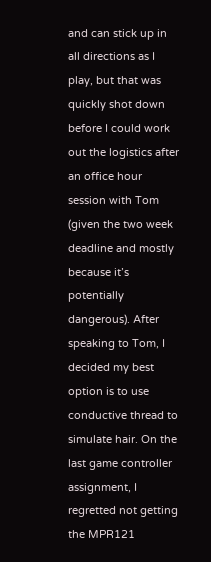and can stick up in all directions as I play, but that was quickly shot down before I could work out the logistics after an office hour session with Tom (given the two week deadline and mostly because it’s potentially dangerous). After speaking to Tom, I decided my best option is to use conductive thread to simulate hair. On the last game controller assignment, I regretted not getting the MPR121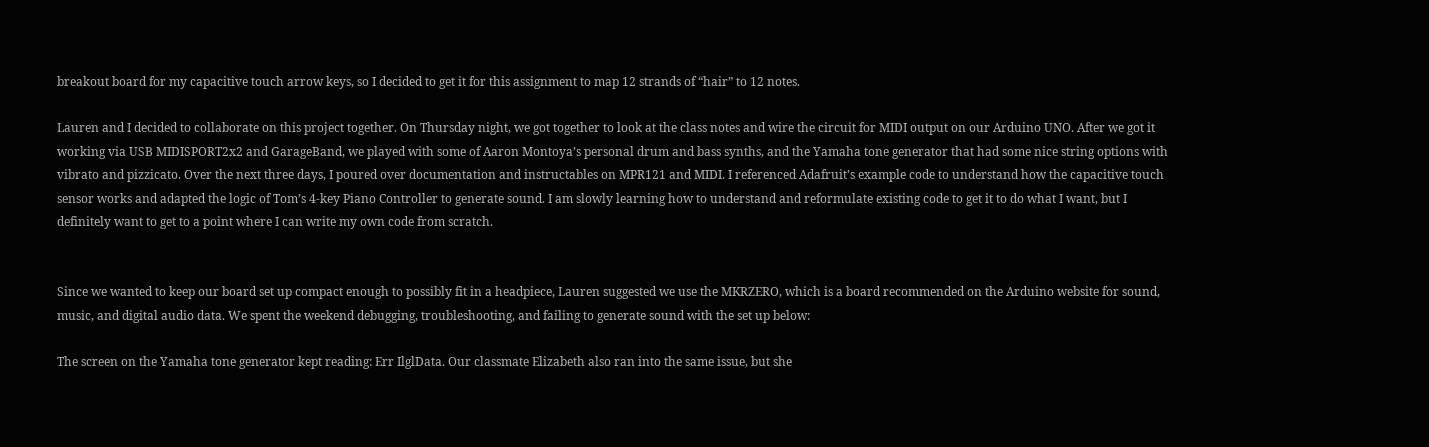breakout board for my capacitive touch arrow keys, so I decided to get it for this assignment to map 12 strands of “hair” to 12 notes.

Lauren and I decided to collaborate on this project together. On Thursday night, we got together to look at the class notes and wire the circuit for MIDI output on our Arduino UNO. After we got it working via USB MIDISPORT2x2 and GarageBand, we played with some of Aaron Montoya’s personal drum and bass synths, and the Yamaha tone generator that had some nice string options with vibrato and pizzicato. Over the next three days, I poured over documentation and instructables on MPR121 and MIDI. I referenced Adafruit’s example code to understand how the capacitive touch sensor works and adapted the logic of Tom’s 4-key Piano Controller to generate sound. I am slowly learning how to understand and reformulate existing code to get it to do what I want, but I definitely want to get to a point where I can write my own code from scratch.


Since we wanted to keep our board set up compact enough to possibly fit in a headpiece, Lauren suggested we use the MKRZERO, which is a board recommended on the Arduino website for sound, music, and digital audio data. We spent the weekend debugging, troubleshooting, and failing to generate sound with the set up below:

The screen on the Yamaha tone generator kept reading: Err IlglData. Our classmate Elizabeth also ran into the same issue, but she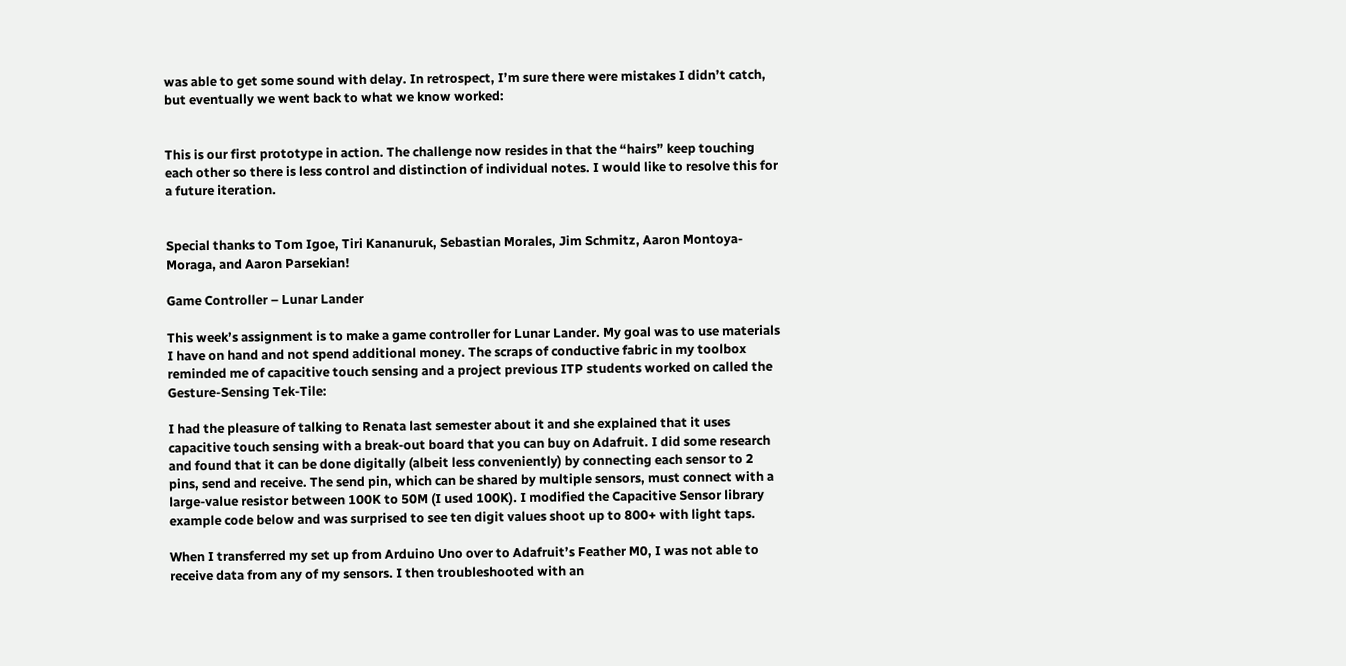was able to get some sound with delay. In retrospect, I’m sure there were mistakes I didn’t catch, but eventually we went back to what we know worked:


This is our first prototype in action. The challenge now resides in that the “hairs” keep touching each other so there is less control and distinction of individual notes. I would like to resolve this for a future iteration.


Special thanks to Tom Igoe, Tiri Kananuruk, Sebastian Morales, Jim Schmitz, Aaron Montoya-Moraga, and Aaron Parsekian!

Game Controller – Lunar Lander

This week’s assignment is to make a game controller for Lunar Lander. My goal was to use materials I have on hand and not spend additional money. The scraps of conductive fabric in my toolbox reminded me of capacitive touch sensing and a project previous ITP students worked on called the Gesture-Sensing Tek-Tile:

I had the pleasure of talking to Renata last semester about it and she explained that it uses capacitive touch sensing with a break-out board that you can buy on Adafruit. I did some research and found that it can be done digitally (albeit less conveniently) by connecting each sensor to 2 pins, send and receive. The send pin, which can be shared by multiple sensors, must connect with a large-value resistor between 100K to 50M (I used 100K). I modified the Capacitive Sensor library example code below and was surprised to see ten digit values shoot up to 800+ with light taps.

When I transferred my set up from Arduino Uno over to Adafruit’s Feather M0, I was not able to receive data from any of my sensors. I then troubleshooted with an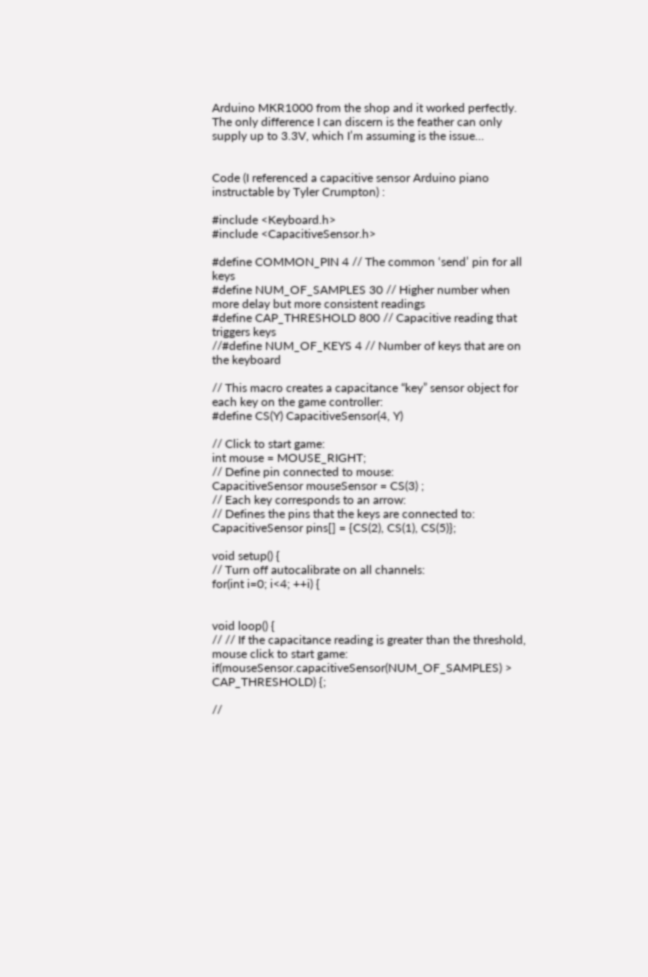Arduino MKR1000 from the shop and it worked perfectly. The only difference I can discern is the feather can only supply up to 3.3V, which I’m assuming is the issue…


Code (I referenced a capacitive sensor Arduino piano instructable by Tyler Crumpton) :

#include <Keyboard.h>
#include <CapacitiveSensor.h>

#define COMMON_PIN 4 // The common ‘send’ pin for all keys
#define NUM_OF_SAMPLES 30 // Higher number when more delay but more consistent readings
#define CAP_THRESHOLD 800 // Capacitive reading that triggers keys
//#define NUM_OF_KEYS 4 // Number of keys that are on the keyboard

// This macro creates a capacitance “key” sensor object for each key on the game controller:
#define CS(Y) CapacitiveSensor(4, Y)

// Click to start game:
int mouse = MOUSE_RIGHT;
// Define pin connected to mouse:
CapacitiveSensor mouseSensor = CS(3) ;
// Each key corresponds to an arrow:
// Defines the pins that the keys are connected to:
CapacitiveSensor pins[] = {CS(2), CS(1), CS(5)};

void setup() {
// Turn off autocalibrate on all channels:
for(int i=0; i<4; ++i) {


void loop() {
// // If the capacitance reading is greater than the threshold, mouse click to start game:
if(mouseSensor.capacitiveSensor(NUM_OF_SAMPLES) > CAP_THRESHOLD) {;

//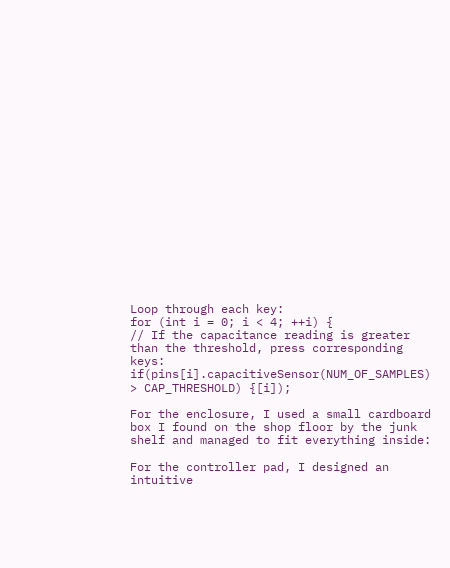Loop through each key:
for (int i = 0; i < 4; ++i) {
// If the capacitance reading is greater than the threshold, press corresponding keys:
if(pins[i].capacitiveSensor(NUM_OF_SAMPLES) > CAP_THRESHOLD) {[i]);

For the enclosure, I used a small cardboard box I found on the shop floor by the junk shelf and managed to fit everything inside:

For the controller pad, I designed an intuitive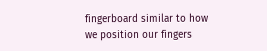fingerboard similar to how we position our fingers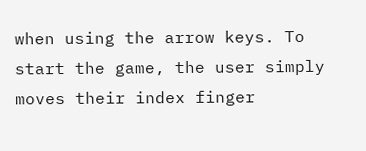when using the arrow keys. To start the game, the user simply moves their index finger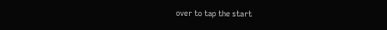over to tap the start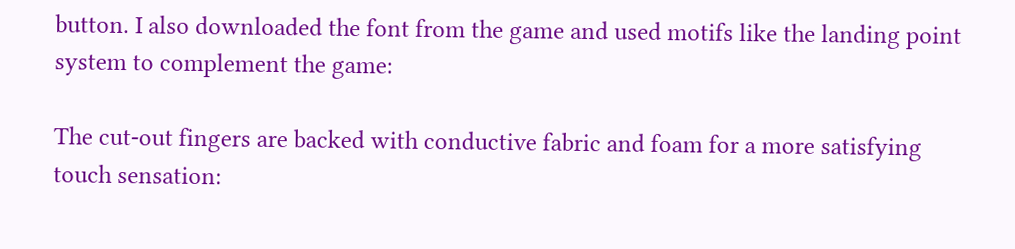button. I also downloaded the font from the game and used motifs like the landing point system to complement the game:

The cut-out fingers are backed with conductive fabric and foam for a more satisfying touch sensation: